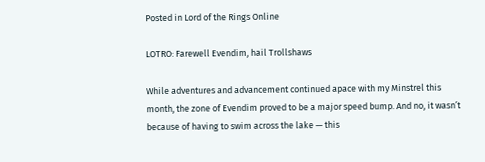Posted in Lord of the Rings Online

LOTRO: Farewell Evendim, hail Trollshaws

While adventures and advancement continued apace with my Minstrel this month, the zone of Evendim proved to be a major speed bump. And no, it wasn’t because of having to swim across the lake — this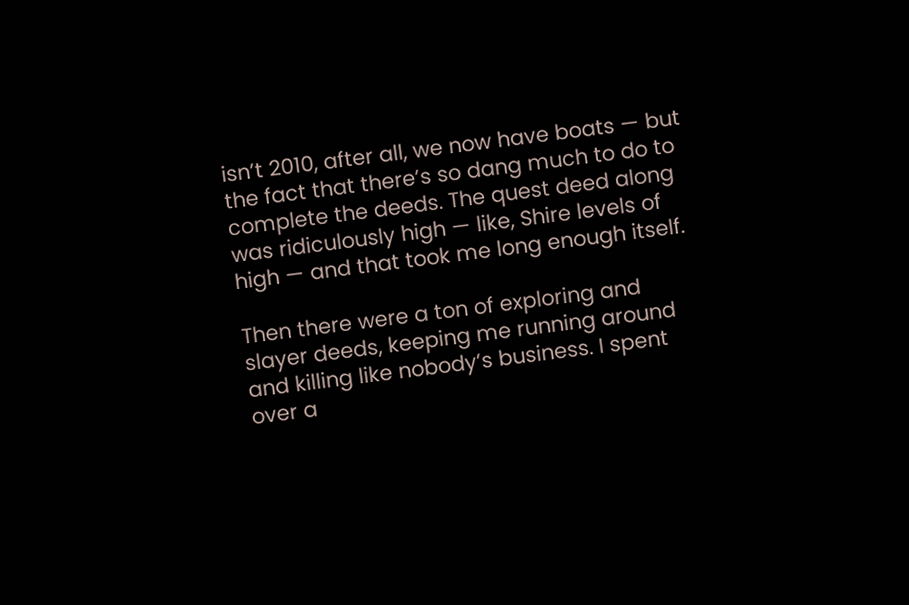isn’t 2010, after all, we now have boats — but the fact that there’s so dang much to do to complete the deeds. The quest deed along was ridiculously high — like, Shire levels of high — and that took me long enough itself.

Then there were a ton of exploring and slayer deeds, keeping me running around and killing like nobody’s business. I spent over a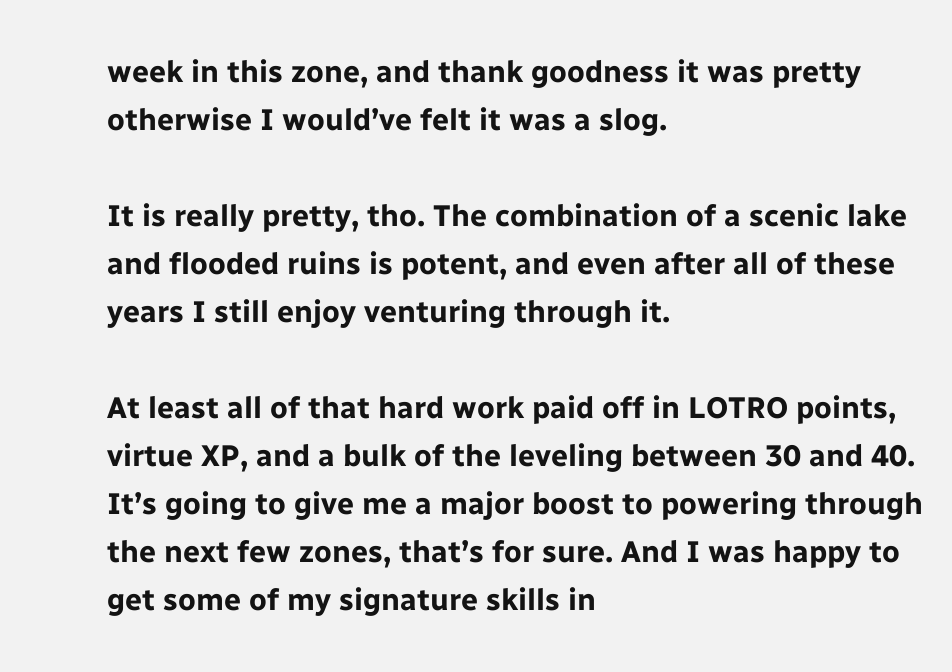week in this zone, and thank goodness it was pretty otherwise I would’ve felt it was a slog.

It is really pretty, tho. The combination of a scenic lake and flooded ruins is potent, and even after all of these years I still enjoy venturing through it.

At least all of that hard work paid off in LOTRO points, virtue XP, and a bulk of the leveling between 30 and 40. It’s going to give me a major boost to powering through the next few zones, that’s for sure. And I was happy to get some of my signature skills in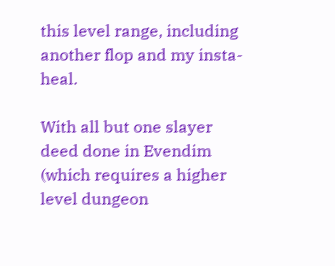this level range, including another flop and my insta-heal.

With all but one slayer deed done in Evendim (which requires a higher level dungeon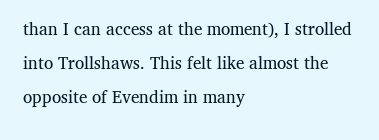than I can access at the moment), I strolled into Trollshaws. This felt like almost the opposite of Evendim in many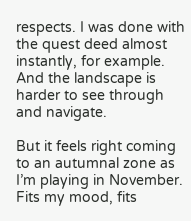respects. I was done with the quest deed almost instantly, for example. And the landscape is harder to see through and navigate.

But it feels right coming to an autumnal zone as I’m playing in November. Fits my mood, fits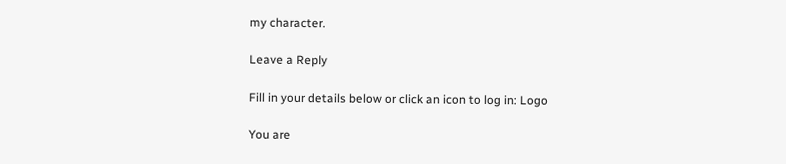my character.

Leave a Reply

Fill in your details below or click an icon to log in: Logo

You are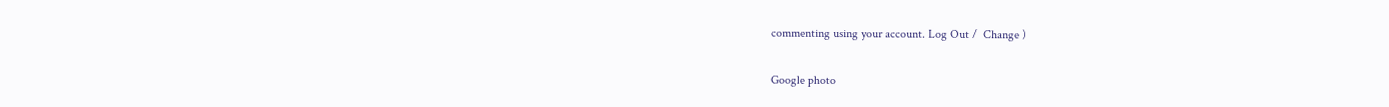commenting using your account. Log Out /  Change )

Google photo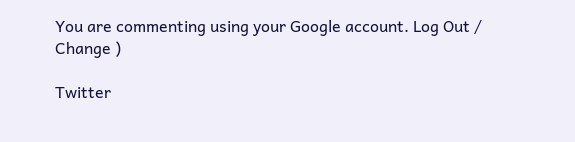You are commenting using your Google account. Log Out /  Change )

Twitter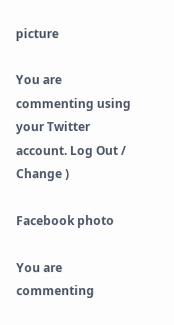picture

You are commenting using your Twitter account. Log Out /  Change )

Facebook photo

You are commenting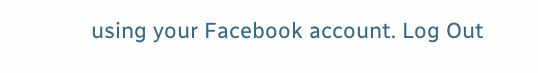using your Facebook account. Log Out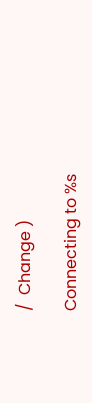/  Change )

Connecting to %s